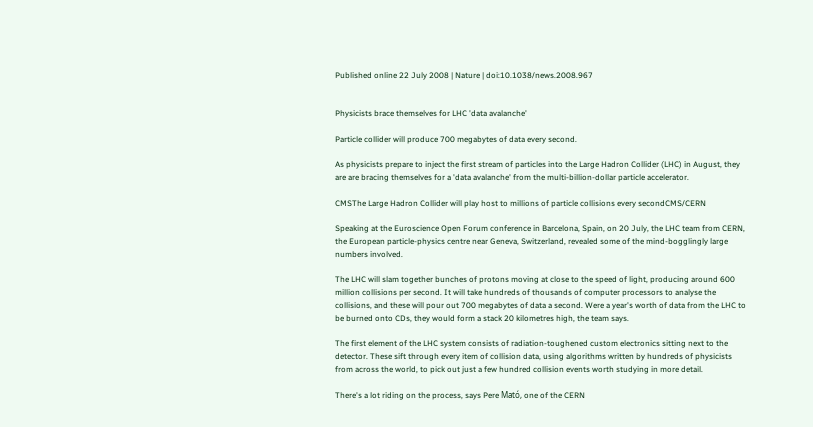Published online 22 July 2008 | Nature | doi:10.1038/news.2008.967


Physicists brace themselves for LHC 'data avalanche'

Particle collider will produce 700 megabytes of data every second.

As physicists prepare to inject the first stream of particles into the Large Hadron Collider (LHC) in August, they are are bracing themselves for a 'data avalanche' from the multi-billion-dollar particle accelerator.

CMSThe Large Hadron Collider will play host to millions of particle collisions every secondCMS/CERN

Speaking at the Euroscience Open Forum conference in Barcelona, Spain, on 20 July, the LHC team from CERN, the European particle-physics centre near Geneva, Switzerland, revealed some of the mind-bogglingly large numbers involved.

The LHC will slam together bunches of protons moving at close to the speed of light, producing around 600 million collisions per second. It will take hundreds of thousands of computer processors to analyse the collisions, and these will pour out 700 megabytes of data a second. Were a year's worth of data from the LHC to be burned onto CDs, they would form a stack 20 kilometres high, the team says.

The first element of the LHC system consists of radiation-toughened custom electronics sitting next to the detector. These sift through every item of collision data, using algorithms written by hundreds of physicists from across the world, to pick out just a few hundred collision events worth studying in more detail.

There's a lot riding on the process, says Pere Mató, one of the CERN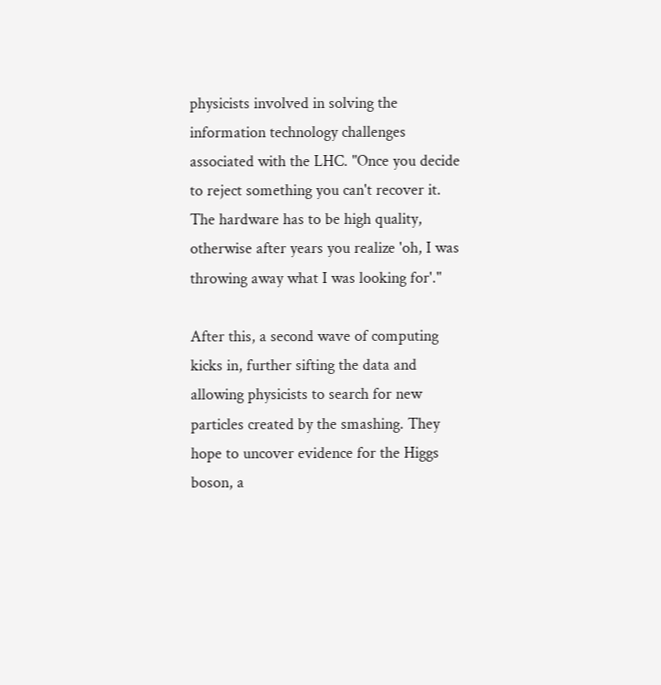physicists involved in solving the information technology challenges associated with the LHC. "Once you decide to reject something you can't recover it. The hardware has to be high quality, otherwise after years you realize 'oh, I was throwing away what I was looking for'."

After this, a second wave of computing kicks in, further sifting the data and allowing physicists to search for new particles created by the smashing. They hope to uncover evidence for the Higgs boson, a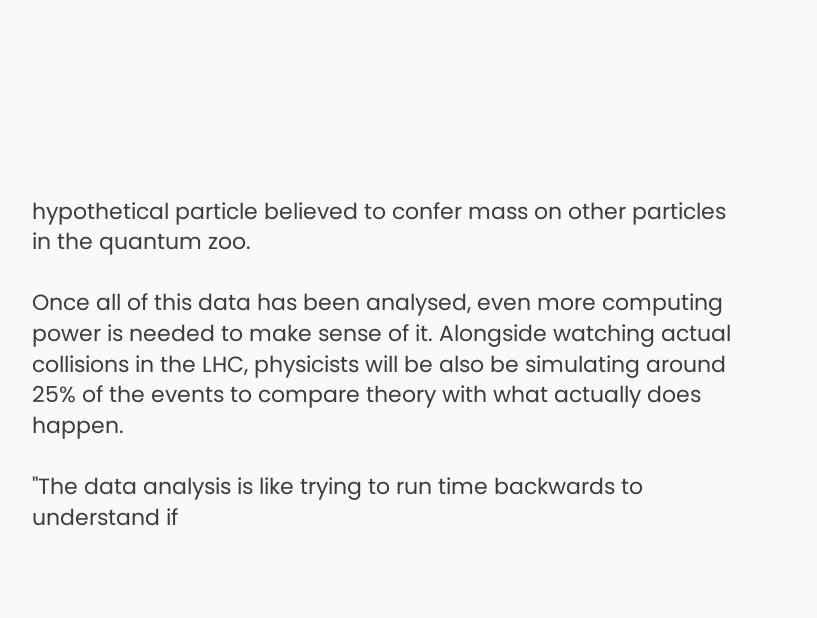hypothetical particle believed to confer mass on other particles in the quantum zoo.

Once all of this data has been analysed, even more computing power is needed to make sense of it. Alongside watching actual collisions in the LHC, physicists will be also be simulating around 25% of the events to compare theory with what actually does happen.

"The data analysis is like trying to run time backwards to understand if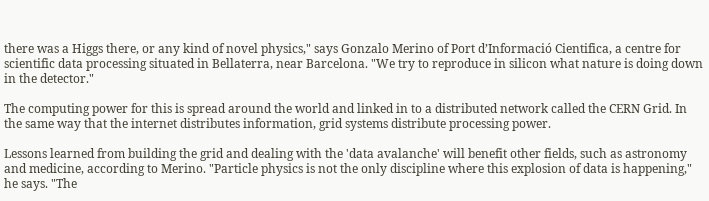there was a Higgs there, or any kind of novel physics," says Gonzalo Merino of Port d’Informació Cientifica, a centre for scientific data processing situated in Bellaterra, near Barcelona. "We try to reproduce in silicon what nature is doing down in the detector."

The computing power for this is spread around the world and linked in to a distributed network called the CERN Grid. In the same way that the internet distributes information, grid systems distribute processing power.

Lessons learned from building the grid and dealing with the 'data avalanche' will benefit other fields, such as astronomy and medicine, according to Merino. "Particle physics is not the only discipline where this explosion of data is happening," he says. "The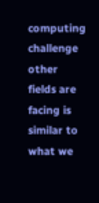computing challenge other fields are facing is similar to what we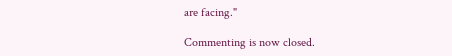are facing."

Commenting is now closed.